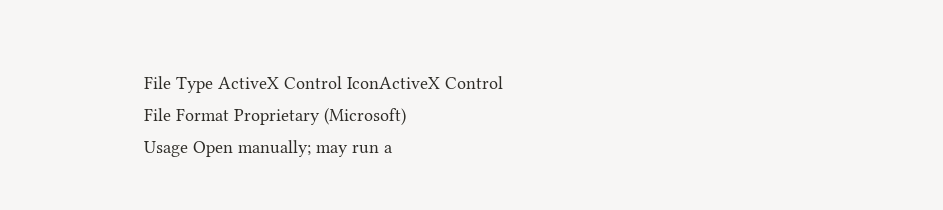File Type ActiveX Control IconActiveX Control
File Format Proprietary (Microsoft)
Usage Open manually; may run a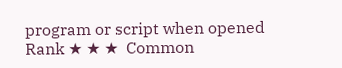program or script when opened
Rank ★ ★ ★  Common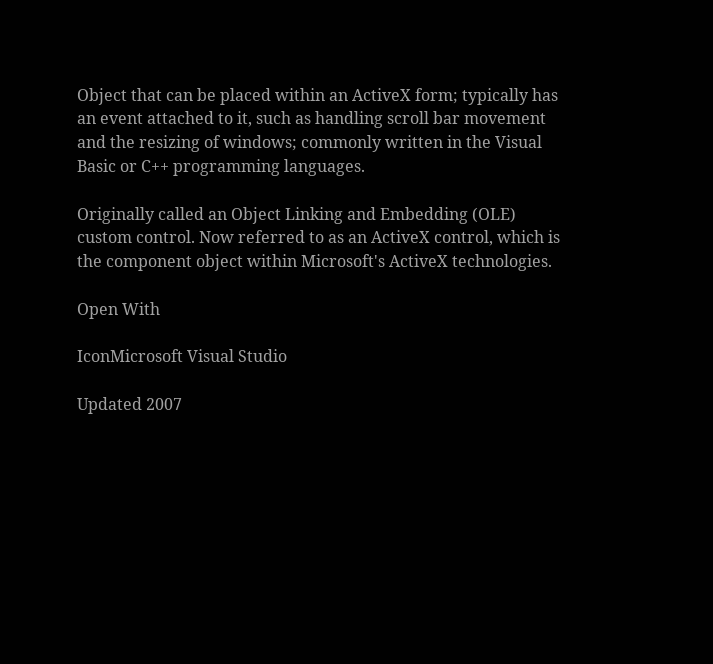Object that can be placed within an ActiveX form; typically has an event attached to it, such as handling scroll bar movement and the resizing of windows; commonly written in the Visual Basic or C++ programming languages.

Originally called an Object Linking and Embedding (OLE) custom control. Now referred to as an ActiveX control, which is the component object within Microsoft's ActiveX technologies.

Open With

IconMicrosoft Visual Studio

Updated 2007